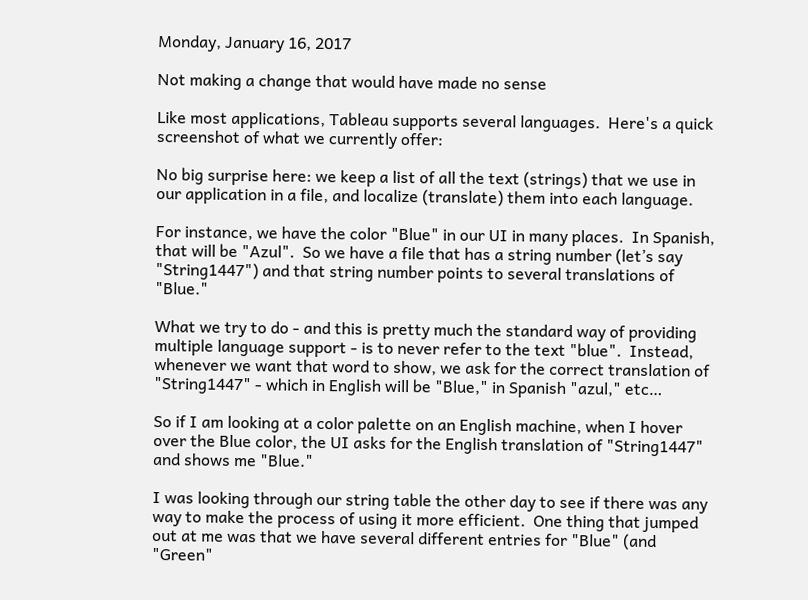Monday, January 16, 2017

Not making a change that would have made no sense

Like most applications, Tableau supports several languages.  Here's a quick screenshot of what we currently offer:

No big surprise here: we keep a list of all the text (strings) that we use in our application in a file, and localize (translate) them into each language.

For instance, we have the color "Blue" in our UI in many places.  In Spanish, that will be "Azul".  So we have a file that has a string number (let’s say "String1447") and that string number points to several translations of "Blue."

What we try to do - and this is pretty much the standard way of providing multiple language support - is to never refer to the text "blue".  Instead, whenever we want that word to show, we ask for the correct translation of "String1447" - which in English will be "Blue," in Spanish "azul," etc…

So if I am looking at a color palette on an English machine, when I hover over the Blue color, the UI asks for the English translation of "String1447" and shows me "Blue."

I was looking through our string table the other day to see if there was any way to make the process of using it more efficient.  One thing that jumped out at me was that we have several different entries for "Blue" (and "Green"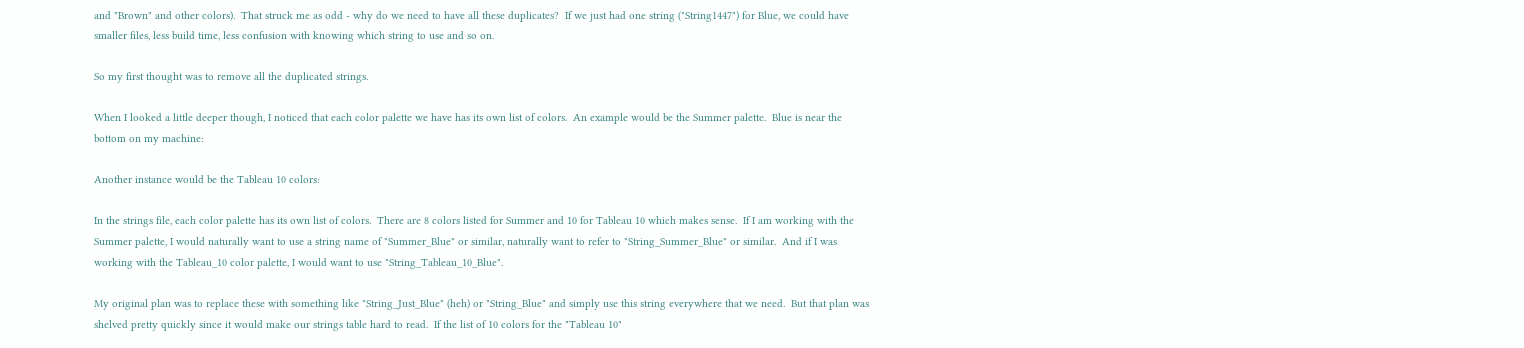and "Brown" and other colors).  That struck me as odd - why do we need to have all these duplicates?  If we just had one string ("String1447") for Blue, we could have smaller files, less build time, less confusion with knowing which string to use and so on.

So my first thought was to remove all the duplicated strings.

When I looked a little deeper though, I noticed that each color palette we have has its own list of colors.  An example would be the Summer palette.  Blue is near the bottom on my machine:

Another instance would be the Tableau 10 colors:

In the strings file, each color palette has its own list of colors.  There are 8 colors listed for Summer and 10 for Tableau 10 which makes sense.  If I am working with the Summer palette, I would naturally want to use a string name of "Summer_Blue" or similar, naturally want to refer to "String_Summer_Blue" or similar.  And if I was working with the Tableau_10 color palette, I would want to use "String_Tableau_10_Blue".

My original plan was to replace these with something like "String_Just_Blue" (heh) or "String_Blue" and simply use this string everywhere that we need.  But that plan was shelved pretty quickly since it would make our strings table hard to read.  If the list of 10 colors for the "Tableau 10"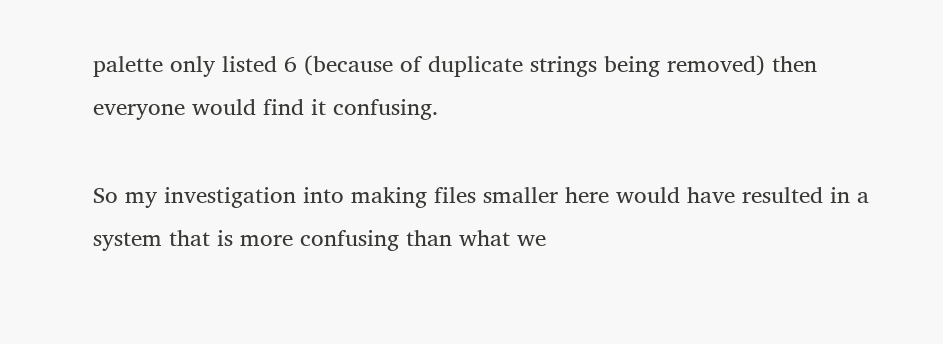palette only listed 6 (because of duplicate strings being removed) then everyone would find it confusing.

So my investigation into making files smaller here would have resulted in a system that is more confusing than what we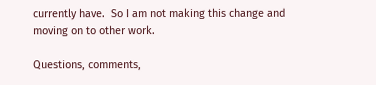currently have.  So I am not making this change and moving on to other work.

Questions, comments,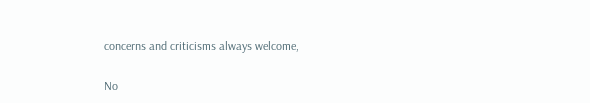concerns and criticisms always welcome,

No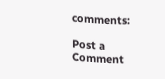comments:

Post a Comment